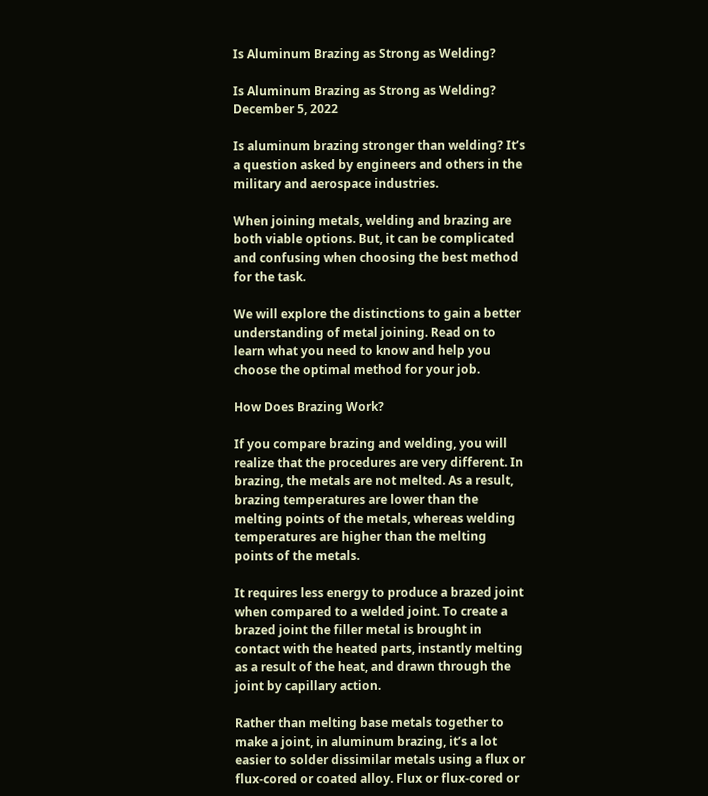Is Aluminum Brazing as Strong as Welding?

Is Aluminum Brazing as Strong as Welding?
December 5, 2022

Is aluminum brazing stronger than welding? It’s a question asked by engineers and others in the military and aerospace industries.

When joining metals, welding and brazing are both viable options. But, it can be complicated and confusing when choosing the best method for the task.

We will explore the distinctions to gain a better understanding of metal joining. Read on to learn what you need to know and help you choose the optimal method for your job.

How Does Brazing Work?

If you compare brazing and welding, you will realize that the procedures are very different. In brazing, the metals are not melted. As a result, brazing temperatures are lower than the melting points of the metals, whereas welding temperatures are higher than the melting points of the metals.

It requires less energy to produce a brazed joint when compared to a welded joint. To create a brazed joint the filler metal is brought in contact with the heated parts, instantly melting as a result of the heat, and drawn through the joint by capillary action.

Rather than melting base metals together to make a joint, in aluminum brazing, it’s a lot easier to solder dissimilar metals using a flux or flux-cored or coated alloy. Flux or flux-cored or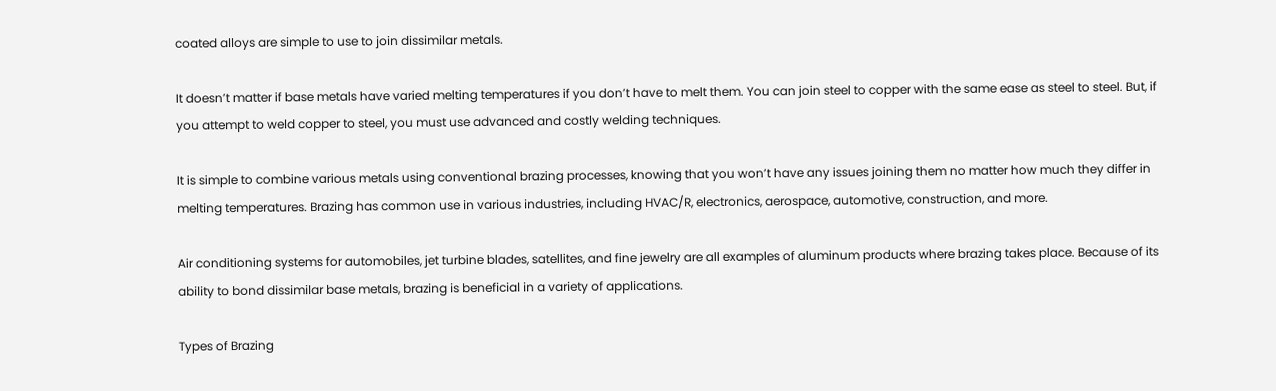coated alloys are simple to use to join dissimilar metals.

It doesn’t matter if base metals have varied melting temperatures if you don’t have to melt them. You can join steel to copper with the same ease as steel to steel. But, if you attempt to weld copper to steel, you must use advanced and costly welding techniques.

It is simple to combine various metals using conventional brazing processes, knowing that you won’t have any issues joining them no matter how much they differ in melting temperatures. Brazing has common use in various industries, including HVAC/R, electronics, aerospace, automotive, construction, and more.

Air conditioning systems for automobiles, jet turbine blades, satellites, and fine jewelry are all examples of aluminum products where brazing takes place. Because of its ability to bond dissimilar base metals, brazing is beneficial in a variety of applications.

Types of Brazing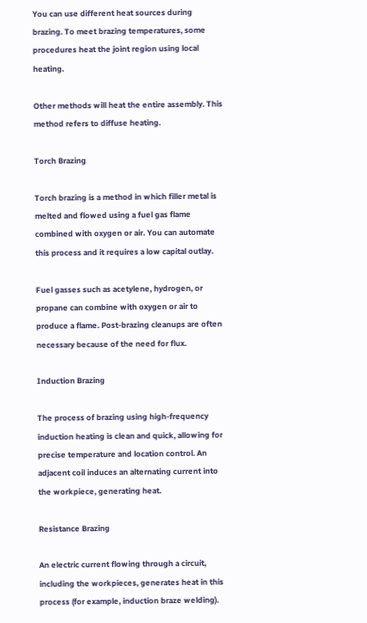You can use different heat sources during brazing. To meet brazing temperatures, some procedures heat the joint region using local heating.

Other methods will heat the entire assembly. This method refers to diffuse heating.

Torch Brazing

Torch brazing is a method in which filler metal is melted and flowed using a fuel gas flame combined with oxygen or air. You can automate this process and it requires a low capital outlay.

Fuel gasses such as acetylene, hydrogen, or propane can combine with oxygen or air to produce a flame. Post-brazing cleanups are often necessary because of the need for flux.

Induction Brazing

The process of brazing using high-frequency induction heating is clean and quick, allowing for precise temperature and location control. An adjacent coil induces an alternating current into the workpiece, generating heat.

Resistance Brazing

An electric current flowing through a circuit, including the workpieces, generates heat in this process (for example, induction braze welding).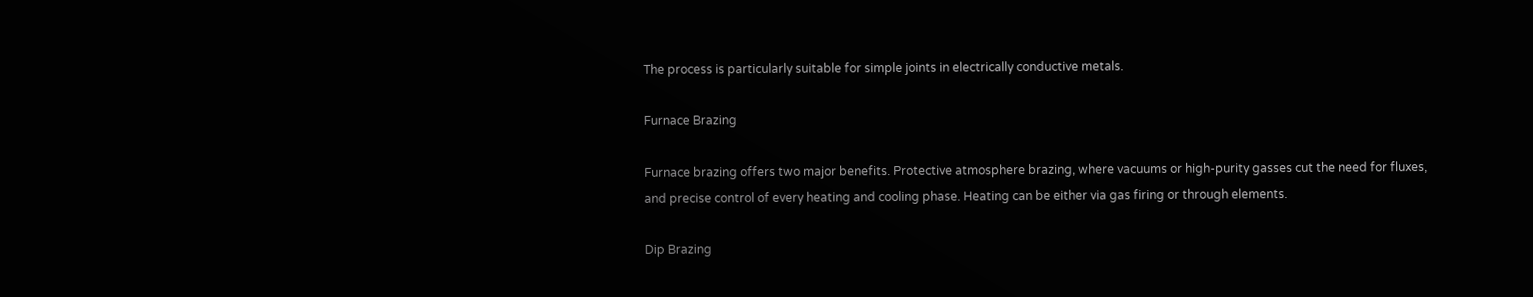The process is particularly suitable for simple joints in electrically conductive metals.

Furnace Brazing

Furnace brazing offers two major benefits. Protective atmosphere brazing, where vacuums or high-purity gasses cut the need for fluxes, and precise control of every heating and cooling phase. Heating can be either via gas firing or through elements.

Dip Brazing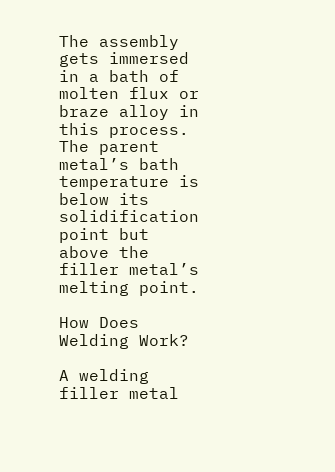The assembly gets immersed in a bath of molten flux or braze alloy in this process. The parent metal’s bath temperature is below its solidification point but above the filler metal’s melting point.

How Does Welding Work?

A welding filler metal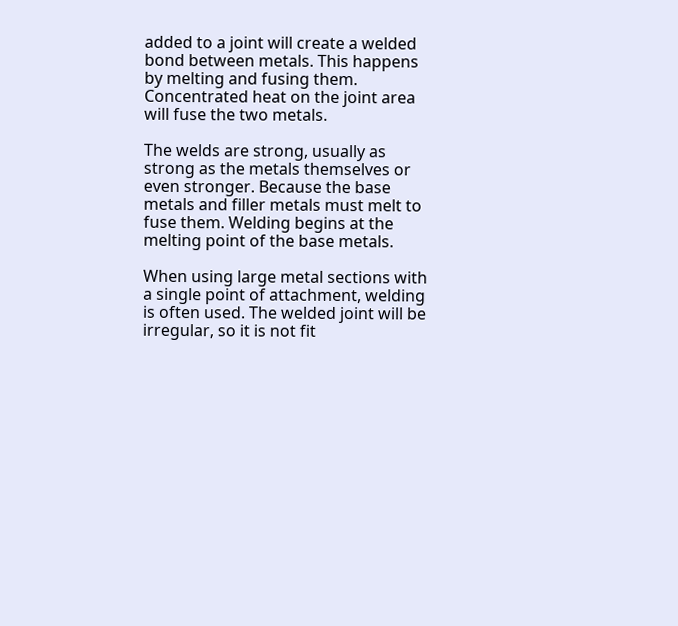added to a joint will create a welded bond between metals. This happens by melting and fusing them. Concentrated heat on the joint area will fuse the two metals.

The welds are strong, usually as strong as the metals themselves or even stronger. Because the base metals and filler metals must melt to fuse them. Welding begins at the melting point of the base metals.

When using large metal sections with a single point of attachment, welding is often used. The welded joint will be irregular, so it is not fit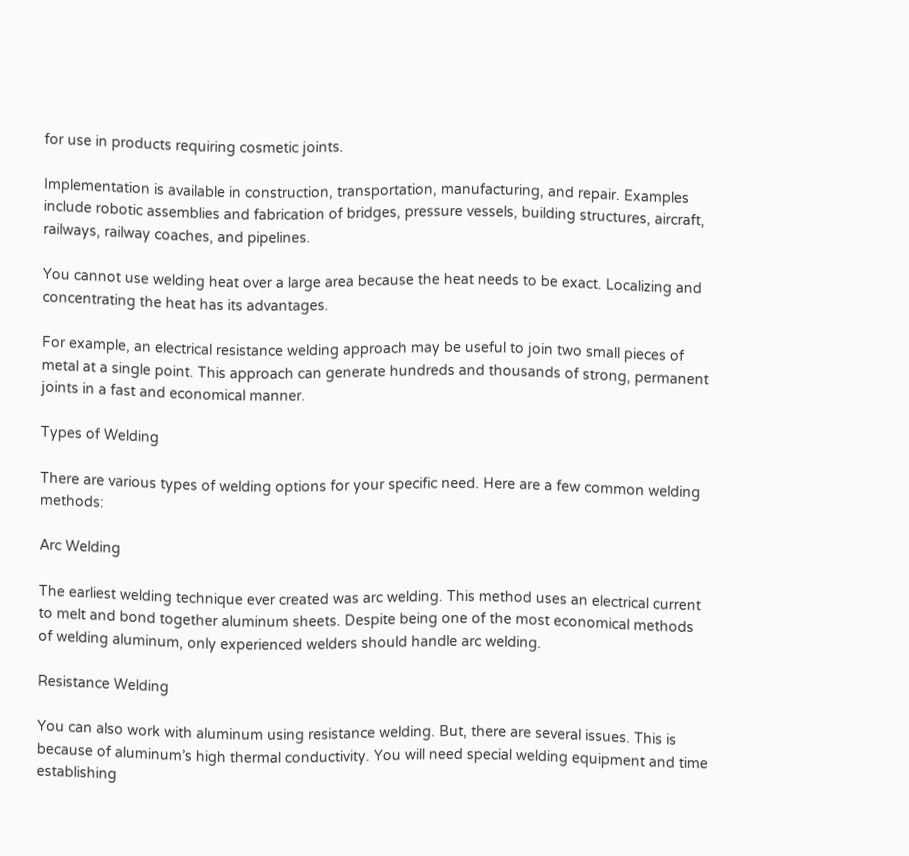for use in products requiring cosmetic joints.

Implementation is available in construction, transportation, manufacturing, and repair. Examples include robotic assemblies and fabrication of bridges, pressure vessels, building structures, aircraft, railways, railway coaches, and pipelines.

You cannot use welding heat over a large area because the heat needs to be exact. Localizing and concentrating the heat has its advantages.

For example, an electrical resistance welding approach may be useful to join two small pieces of metal at a single point. This approach can generate hundreds and thousands of strong, permanent joints in a fast and economical manner.

Types of Welding

There are various types of welding options for your specific need. Here are a few common welding methods:

Arc Welding

The earliest welding technique ever created was arc welding. This method uses an electrical current to melt and bond together aluminum sheets. Despite being one of the most economical methods of welding aluminum, only experienced welders should handle arc welding.

Resistance Welding

You can also work with aluminum using resistance welding. But, there are several issues. This is because of aluminum’s high thermal conductivity. You will need special welding equipment and time establishing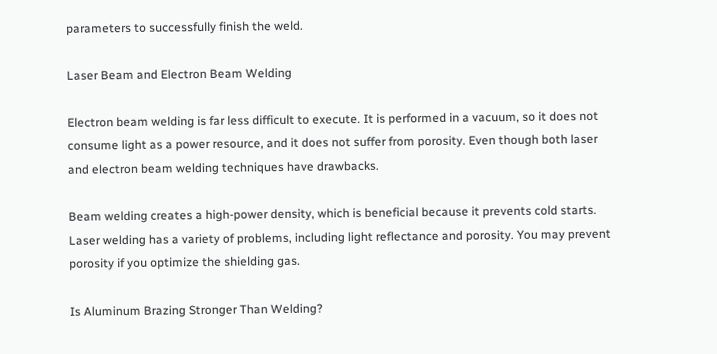parameters to successfully finish the weld.

Laser Beam and Electron Beam Welding

Electron beam welding is far less difficult to execute. It is performed in a vacuum, so it does not consume light as a power resource, and it does not suffer from porosity. Even though both laser and electron beam welding techniques have drawbacks.

Beam welding creates a high-power density, which is beneficial because it prevents cold starts. Laser welding has a variety of problems, including light reflectance and porosity. You may prevent porosity if you optimize the shielding gas.

Is Aluminum Brazing Stronger Than Welding?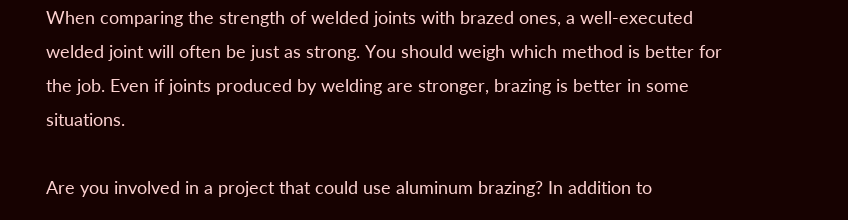When comparing the strength of welded joints with brazed ones, a well-executed welded joint will often be just as strong. You should weigh which method is better for the job. Even if joints produced by welding are stronger, brazing is better in some situations.

Are you involved in a project that could use aluminum brazing? In addition to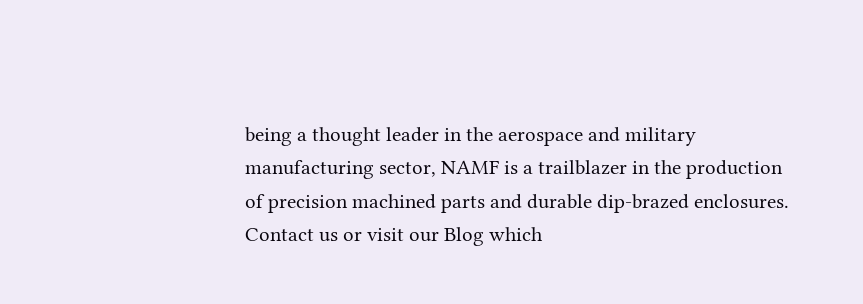being a thought leader in the aerospace and military manufacturing sector, NAMF is a trailblazer in the production of precision machined parts and durable dip-brazed enclosures. Contact us or visit our Blog which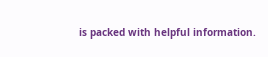is packed with helpful information.